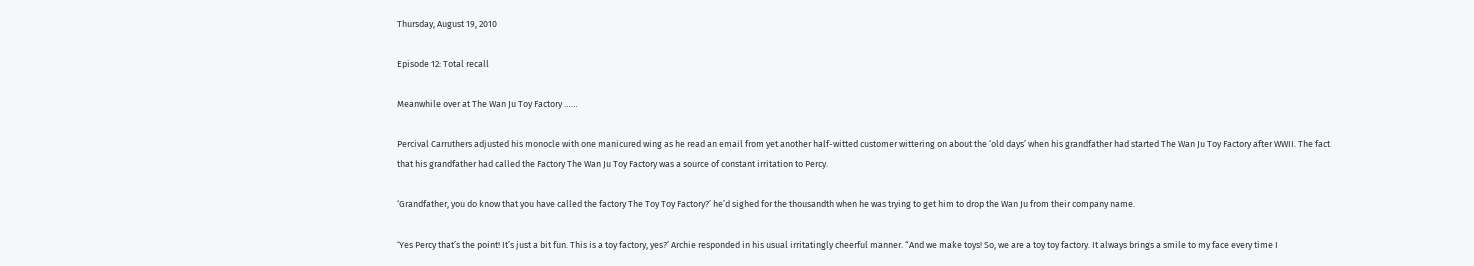Thursday, August 19, 2010

Episode 12: Total recall

Meanwhile over at The Wan Ju Toy Factory ……

Percival Carruthers adjusted his monocle with one manicured wing as he read an email from yet another half-witted customer wittering on about the ‘old days’ when his grandfather had started The Wan Ju Toy Factory after WWII. The fact that his grandfather had called the Factory The Wan Ju Toy Factory was a source of constant irritation to Percy.

‘Grandfather, you do know that you have called the factory The Toy Toy Factory?’ he’d sighed for the thousandth when he was trying to get him to drop the Wan Ju from their company name.

‘Yes Percy that’s the point! It’s just a bit fun. This is a toy factory, yes?’ Archie responded in his usual irritatingly cheerful manner. “And we make toys! So, we are a toy toy factory. It always brings a smile to my face every time I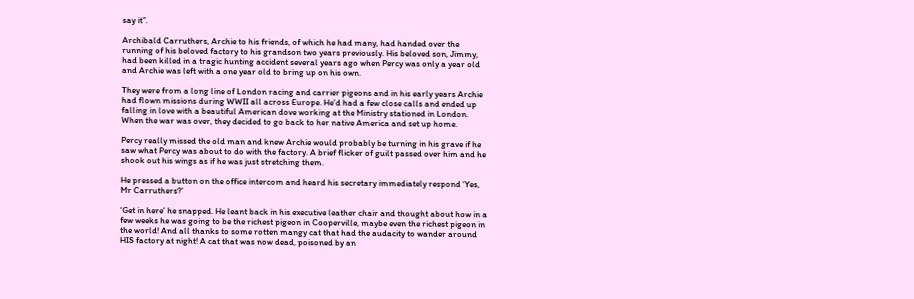say it”.

Archibald Carruthers, Archie to his friends, of which he had many, had handed over the running of his beloved factory to his grandson two years previously. His beloved son, Jimmy, had been killed in a tragic hunting accident several years ago when Percy was only a year old and Archie was left with a one year old to bring up on his own.

They were from a long line of London racing and carrier pigeons and in his early years Archie had flown missions during WWII all across Europe. He’d had a few close calls and ended up falling in love with a beautiful American dove working at the Ministry stationed in London. When the war was over, they decided to go back to her native America and set up home.

Percy really missed the old man and knew Archie would probably be turning in his grave if he saw what Percy was about to do with the factory. A brief flicker of guilt passed over him and he shook out his wings as if he was just stretching them.

He pressed a button on the office intercom and heard his secretary immediately respond ‘Yes, Mr Carruthers?’

‘Get in here’ he snapped. He leant back in his executive leather chair and thought about how in a few weeks he was going to be the richest pigeon in Cooperville, maybe even the richest pigeon in the world! And all thanks to some rotten mangy cat that had the audacity to wander around HIS factory at night! A cat that was now dead, poisoned by an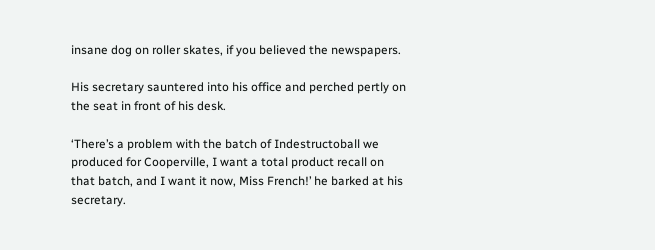insane dog on roller skates, if you believed the newspapers.

His secretary sauntered into his office and perched pertly on the seat in front of his desk.

‘There’s a problem with the batch of Indestructoball we produced for Cooperville, I want a total product recall on that batch, and I want it now, Miss French!’ he barked at his secretary.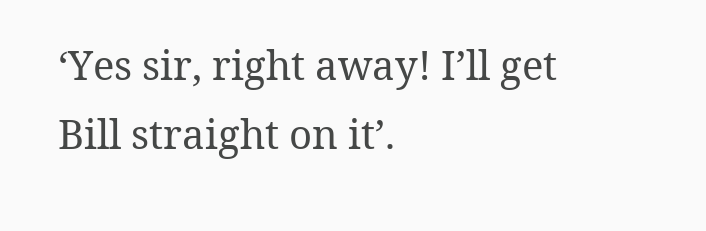‘Yes sir, right away! I’ll get Bill straight on it’.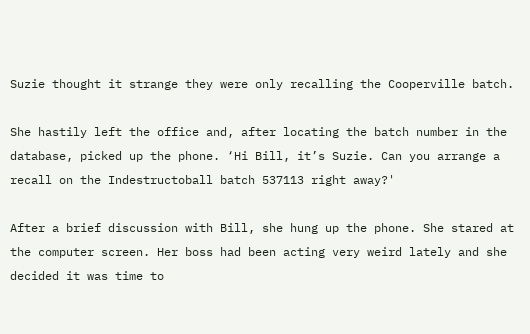Suzie thought it strange they were only recalling the Cooperville batch.

She hastily left the office and, after locating the batch number in the database, picked up the phone. ‘Hi Bill, it’s Suzie. Can you arrange a recall on the Indestructoball batch 537113 right away?'

After a brief discussion with Bill, she hung up the phone. She stared at the computer screen. Her boss had been acting very weird lately and she decided it was time to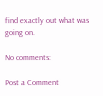find exactly out what was going on.

No comments:

Post a Comment